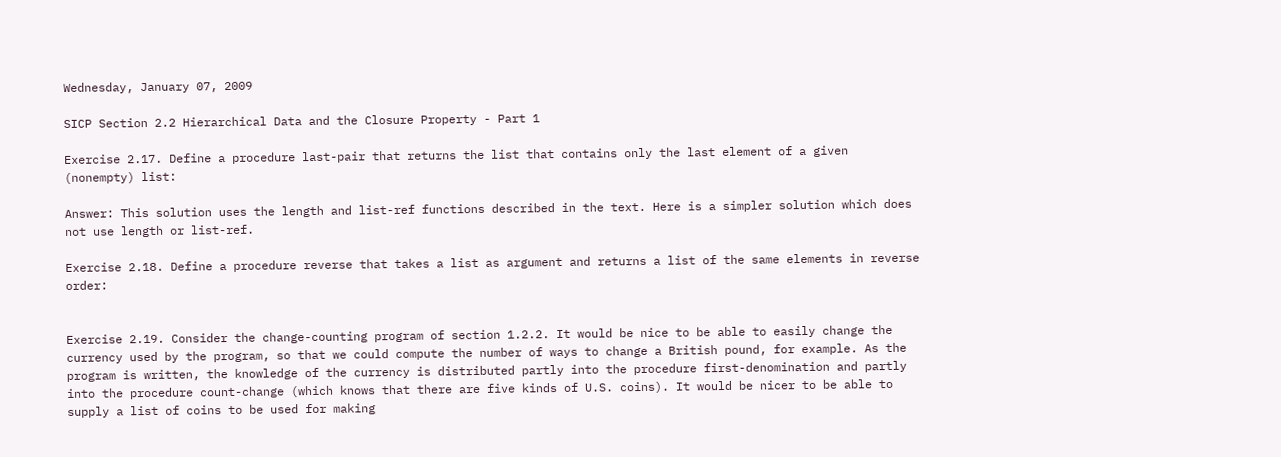Wednesday, January 07, 2009

SICP Section 2.2 Hierarchical Data and the Closure Property - Part 1

Exercise 2.17. Define a procedure last-pair that returns the list that contains only the last element of a given (nonempty) list:

Answer: This solution uses the length and list-ref functions described in the text. Here is a simpler solution which does not use length or list-ref.

Exercise 2.18. Define a procedure reverse that takes a list as argument and returns a list of the same elements in reverse order:


Exercise 2.19. Consider the change-counting program of section 1.2.2. It would be nice to be able to easily change the currency used by the program, so that we could compute the number of ways to change a British pound, for example. As the program is written, the knowledge of the currency is distributed partly into the procedure first-denomination and partly into the procedure count-change (which knows that there are five kinds of U.S. coins). It would be nicer to be able to supply a list of coins to be used for making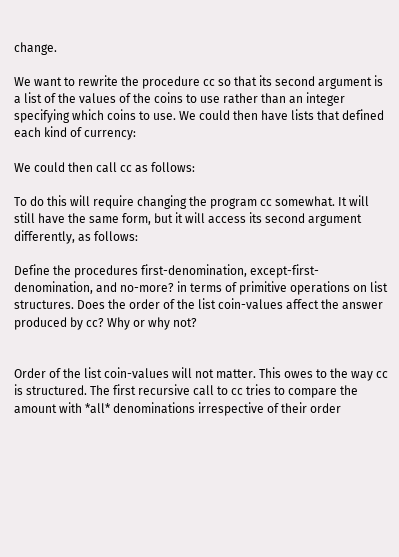change.

We want to rewrite the procedure cc so that its second argument is a list of the values of the coins to use rather than an integer specifying which coins to use. We could then have lists that defined each kind of currency:

We could then call cc as follows:

To do this will require changing the program cc somewhat. It will still have the same form, but it will access its second argument differently, as follows:

Define the procedures first-denomination, except-first-denomination, and no-more? in terms of primitive operations on list structures. Does the order of the list coin-values affect the answer produced by cc? Why or why not?


Order of the list coin-values will not matter. This owes to the way cc is structured. The first recursive call to cc tries to compare the amount with *all* denominations irrespective of their order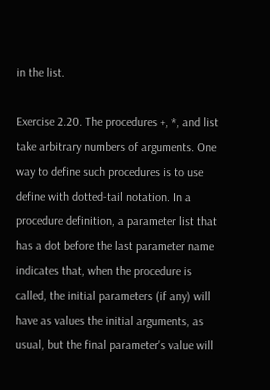in the list.

Exercise 2.20. The procedures +, *, and list take arbitrary numbers of arguments. One way to define such procedures is to use define with dotted-tail notation. In a procedure definition, a parameter list that has a dot before the last parameter name indicates that, when the procedure is called, the initial parameters (if any) will have as values the initial arguments, as usual, but the final parameter's value will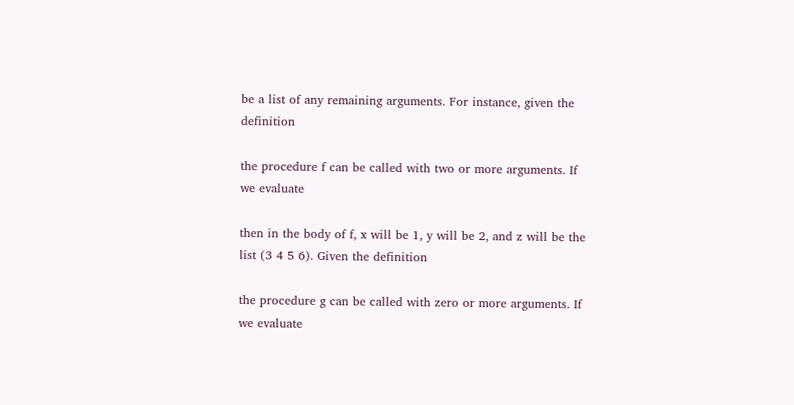be a list of any remaining arguments. For instance, given the definition

the procedure f can be called with two or more arguments. If we evaluate

then in the body of f, x will be 1, y will be 2, and z will be the list (3 4 5 6). Given the definition

the procedure g can be called with zero or more arguments. If we evaluate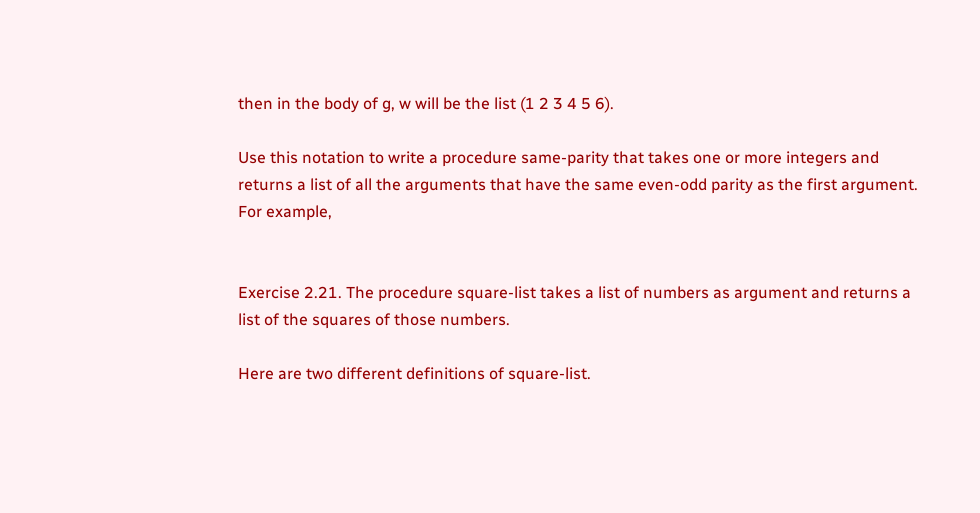then in the body of g, w will be the list (1 2 3 4 5 6).

Use this notation to write a procedure same-parity that takes one or more integers and returns a list of all the arguments that have the same even-odd parity as the first argument. For example,


Exercise 2.21. The procedure square-list takes a list of numbers as argument and returns a list of the squares of those numbers.

Here are two different definitions of square-list.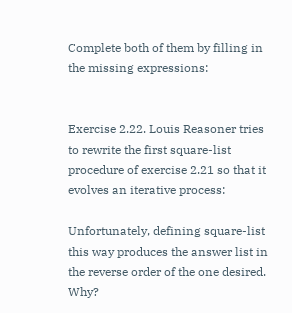Complete both of them by filling in the missing expressions:


Exercise 2.22. Louis Reasoner tries to rewrite the first square-list procedure of exercise 2.21 so that it evolves an iterative process:

Unfortunately, defining square-list this way produces the answer list in the reverse order of the one desired. Why?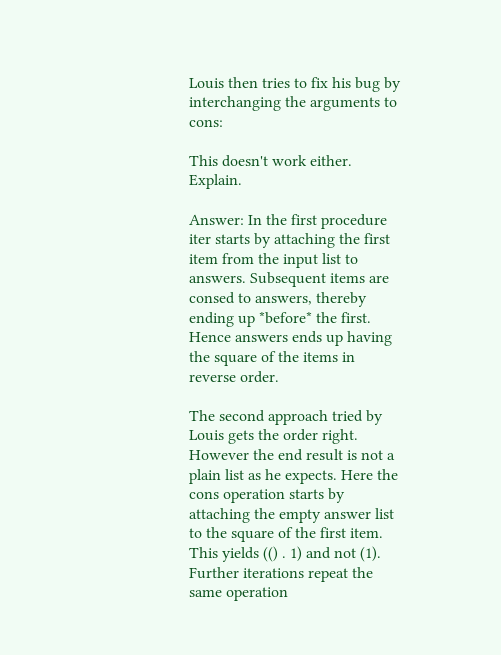Louis then tries to fix his bug by interchanging the arguments to cons:

This doesn't work either. Explain.

Answer: In the first procedure iter starts by attaching the first item from the input list to answers. Subsequent items are consed to answers, thereby ending up *before* the first. Hence answers ends up having the square of the items in reverse order.

The second approach tried by Louis gets the order right. However the end result is not a plain list as he expects. Here the cons operation starts by attaching the empty answer list to the square of the first item. This yields (() . 1) and not (1). Further iterations repeat the same operation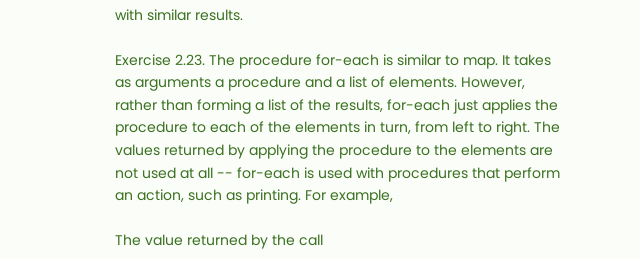with similar results.

Exercise 2.23. The procedure for-each is similar to map. It takes as arguments a procedure and a list of elements. However, rather than forming a list of the results, for-each just applies the procedure to each of the elements in turn, from left to right. The values returned by applying the procedure to the elements are not used at all -- for-each is used with procedures that perform an action, such as printing. For example,

The value returned by the call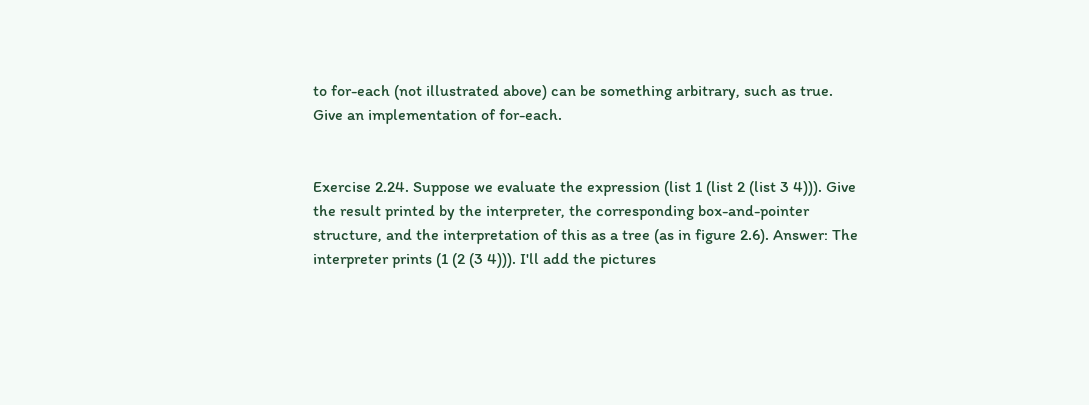to for-each (not illustrated above) can be something arbitrary, such as true. Give an implementation of for-each.


Exercise 2.24. Suppose we evaluate the expression (list 1 (list 2 (list 3 4))). Give the result printed by the interpreter, the corresponding box-and-pointer structure, and the interpretation of this as a tree (as in figure 2.6). Answer: The interpreter prints (1 (2 (3 4))). I'll add the pictures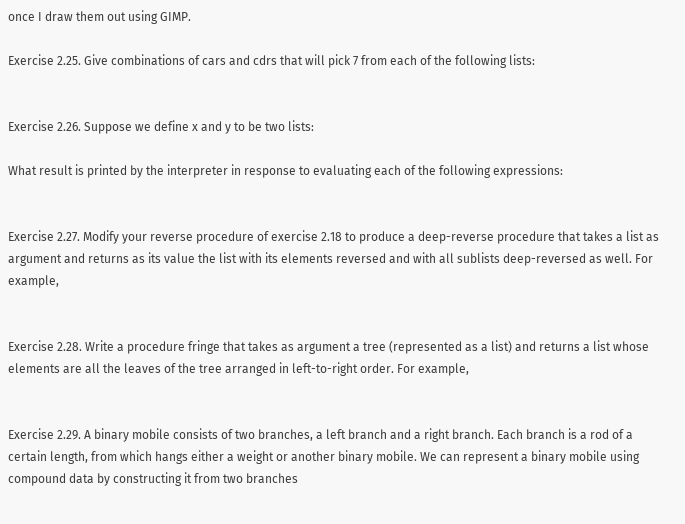once I draw them out using GIMP.

Exercise 2.25. Give combinations of cars and cdrs that will pick 7 from each of the following lists:


Exercise 2.26. Suppose we define x and y to be two lists:

What result is printed by the interpreter in response to evaluating each of the following expressions:


Exercise 2.27. Modify your reverse procedure of exercise 2.18 to produce a deep-reverse procedure that takes a list as argument and returns as its value the list with its elements reversed and with all sublists deep-reversed as well. For example,


Exercise 2.28. Write a procedure fringe that takes as argument a tree (represented as a list) and returns a list whose elements are all the leaves of the tree arranged in left-to-right order. For example,


Exercise 2.29. A binary mobile consists of two branches, a left branch and a right branch. Each branch is a rod of a certain length, from which hangs either a weight or another binary mobile. We can represent a binary mobile using compound data by constructing it from two branches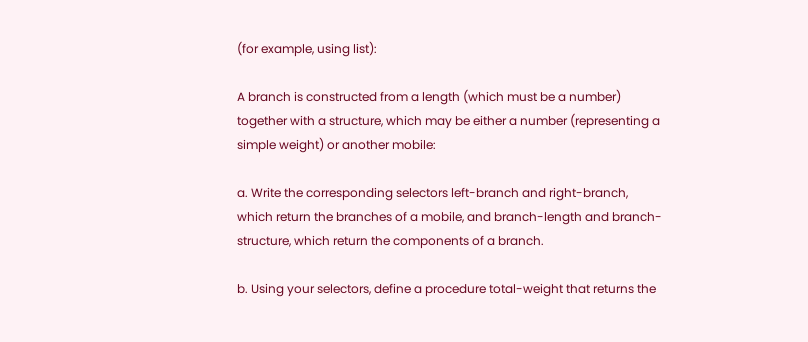(for example, using list):

A branch is constructed from a length (which must be a number) together with a structure, which may be either a number (representing a simple weight) or another mobile:

a. Write the corresponding selectors left-branch and right-branch, which return the branches of a mobile, and branch-length and branch-structure, which return the components of a branch.

b. Using your selectors, define a procedure total-weight that returns the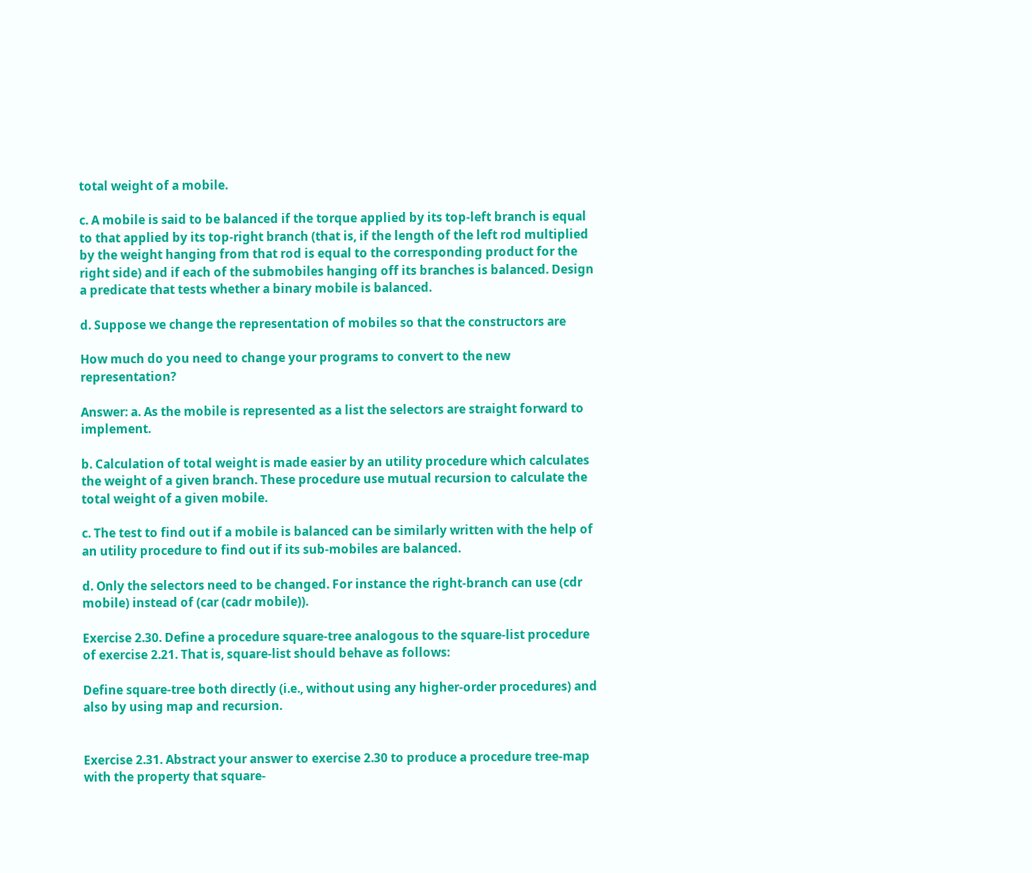total weight of a mobile.

c. A mobile is said to be balanced if the torque applied by its top-left branch is equal to that applied by its top-right branch (that is, if the length of the left rod multiplied by the weight hanging from that rod is equal to the corresponding product for the right side) and if each of the submobiles hanging off its branches is balanced. Design a predicate that tests whether a binary mobile is balanced.

d. Suppose we change the representation of mobiles so that the constructors are

How much do you need to change your programs to convert to the new representation?

Answer: a. As the mobile is represented as a list the selectors are straight forward to implement.

b. Calculation of total weight is made easier by an utility procedure which calculates the weight of a given branch. These procedure use mutual recursion to calculate the total weight of a given mobile.

c. The test to find out if a mobile is balanced can be similarly written with the help of an utility procedure to find out if its sub-mobiles are balanced.

d. Only the selectors need to be changed. For instance the right-branch can use (cdr mobile) instead of (car (cadr mobile)).

Exercise 2.30. Define a procedure square-tree analogous to the square-list procedure of exercise 2.21. That is, square-list should behave as follows:

Define square-tree both directly (i.e., without using any higher-order procedures) and also by using map and recursion.


Exercise 2.31. Abstract your answer to exercise 2.30 to produce a procedure tree-map with the property that square-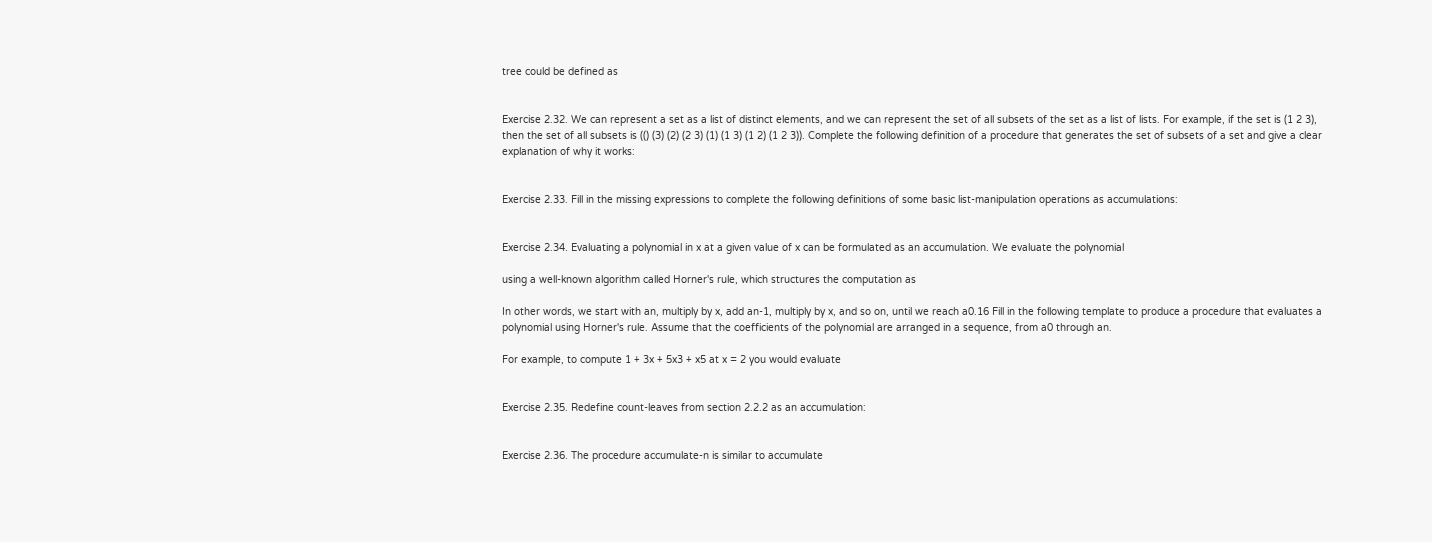tree could be defined as


Exercise 2.32. We can represent a set as a list of distinct elements, and we can represent the set of all subsets of the set as a list of lists. For example, if the set is (1 2 3), then the set of all subsets is (() (3) (2) (2 3) (1) (1 3) (1 2) (1 2 3)). Complete the following definition of a procedure that generates the set of subsets of a set and give a clear explanation of why it works:


Exercise 2.33. Fill in the missing expressions to complete the following definitions of some basic list-manipulation operations as accumulations:


Exercise 2.34. Evaluating a polynomial in x at a given value of x can be formulated as an accumulation. We evaluate the polynomial

using a well-known algorithm called Horner's rule, which structures the computation as

In other words, we start with an, multiply by x, add an-1, multiply by x, and so on, until we reach a0.16 Fill in the following template to produce a procedure that evaluates a polynomial using Horner's rule. Assume that the coefficients of the polynomial are arranged in a sequence, from a0 through an.

For example, to compute 1 + 3x + 5x3 + x5 at x = 2 you would evaluate


Exercise 2.35. Redefine count-leaves from section 2.2.2 as an accumulation:


Exercise 2.36. The procedure accumulate-n is similar to accumulate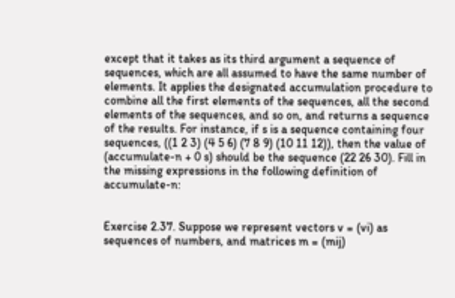except that it takes as its third argument a sequence of sequences, which are all assumed to have the same number of elements. It applies the designated accumulation procedure to combine all the first elements of the sequences, all the second elements of the sequences, and so on, and returns a sequence of the results. For instance, if s is a sequence containing four sequences, ((1 2 3) (4 5 6) (7 8 9) (10 11 12)), then the value of (accumulate-n + 0 s) should be the sequence (22 26 30). Fill in the missing expressions in the following definition of accumulate-n:


Exercise 2.37. Suppose we represent vectors v = (vi) as sequences of numbers, and matrices m = (mij)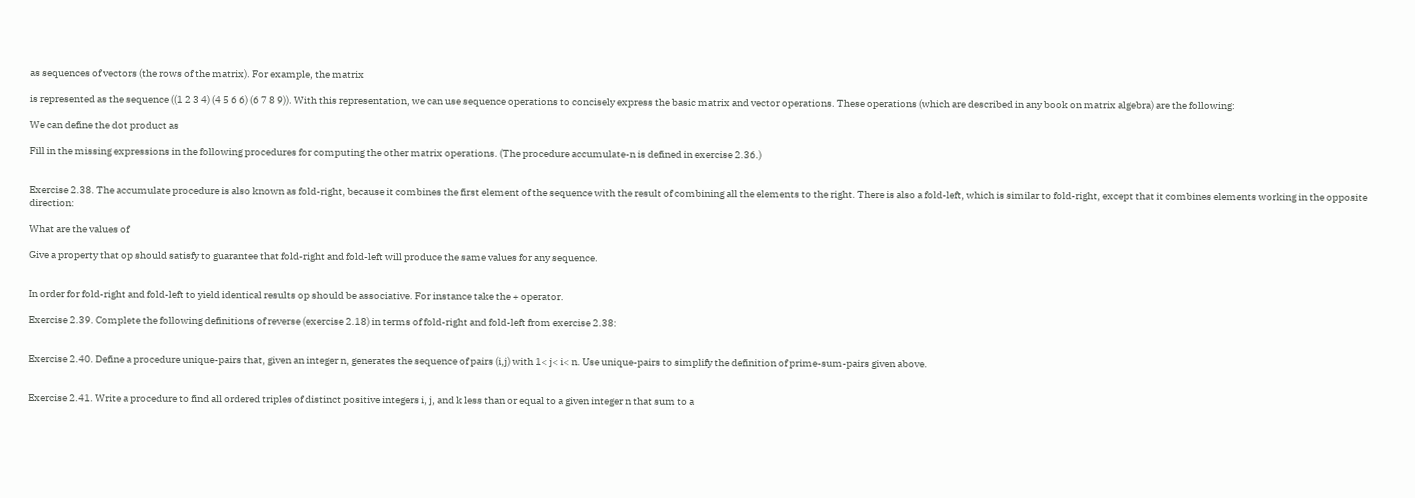as sequences of vectors (the rows of the matrix). For example, the matrix

is represented as the sequence ((1 2 3 4) (4 5 6 6) (6 7 8 9)). With this representation, we can use sequence operations to concisely express the basic matrix and vector operations. These operations (which are described in any book on matrix algebra) are the following:

We can define the dot product as

Fill in the missing expressions in the following procedures for computing the other matrix operations. (The procedure accumulate-n is defined in exercise 2.36.)


Exercise 2.38. The accumulate procedure is also known as fold-right, because it combines the first element of the sequence with the result of combining all the elements to the right. There is also a fold-left, which is similar to fold-right, except that it combines elements working in the opposite direction:

What are the values of

Give a property that op should satisfy to guarantee that fold-right and fold-left will produce the same values for any sequence.


In order for fold-right and fold-left to yield identical results op should be associative. For instance take the + operator.

Exercise 2.39. Complete the following definitions of reverse (exercise 2.18) in terms of fold-right and fold-left from exercise 2.38:


Exercise 2.40. Define a procedure unique-pairs that, given an integer n, generates the sequence of pairs (i,j) with 1< j< i< n. Use unique-pairs to simplify the definition of prime-sum-pairs given above.


Exercise 2.41. Write a procedure to find all ordered triples of distinct positive integers i, j, and k less than or equal to a given integer n that sum to a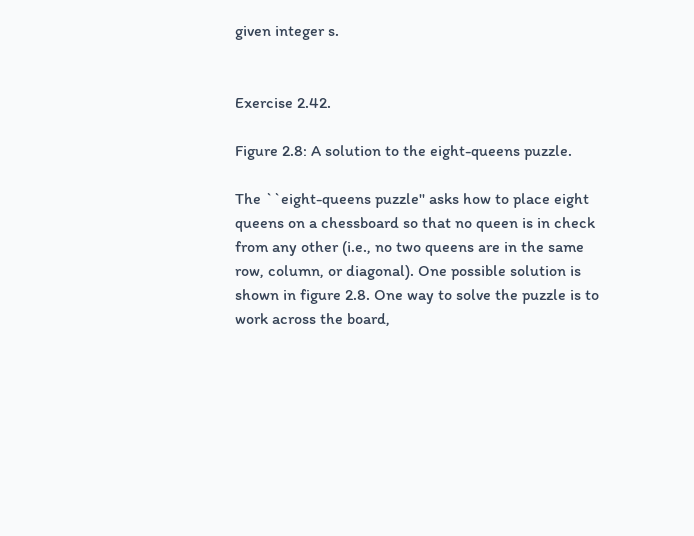given integer s.


Exercise 2.42.

Figure 2.8: A solution to the eight-queens puzzle.

The ``eight-queens puzzle'' asks how to place eight queens on a chessboard so that no queen is in check from any other (i.e., no two queens are in the same row, column, or diagonal). One possible solution is shown in figure 2.8. One way to solve the puzzle is to work across the board,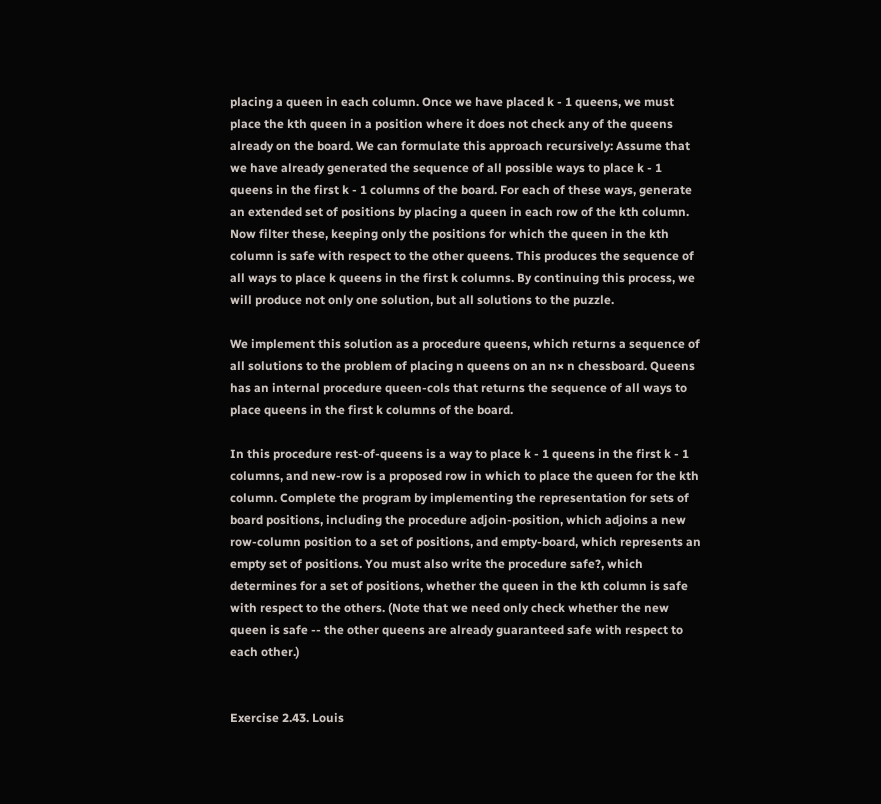placing a queen in each column. Once we have placed k - 1 queens, we must place the kth queen in a position where it does not check any of the queens already on the board. We can formulate this approach recursively: Assume that we have already generated the sequence of all possible ways to place k - 1 queens in the first k - 1 columns of the board. For each of these ways, generate an extended set of positions by placing a queen in each row of the kth column. Now filter these, keeping only the positions for which the queen in the kth column is safe with respect to the other queens. This produces the sequence of all ways to place k queens in the first k columns. By continuing this process, we will produce not only one solution, but all solutions to the puzzle.

We implement this solution as a procedure queens, which returns a sequence of all solutions to the problem of placing n queens on an n× n chessboard. Queens has an internal procedure queen-cols that returns the sequence of all ways to place queens in the first k columns of the board.

In this procedure rest-of-queens is a way to place k - 1 queens in the first k - 1 columns, and new-row is a proposed row in which to place the queen for the kth column. Complete the program by implementing the representation for sets of board positions, including the procedure adjoin-position, which adjoins a new row-column position to a set of positions, and empty-board, which represents an empty set of positions. You must also write the procedure safe?, which determines for a set of positions, whether the queen in the kth column is safe with respect to the others. (Note that we need only check whether the new queen is safe -- the other queens are already guaranteed safe with respect to each other.)


Exercise 2.43. Louis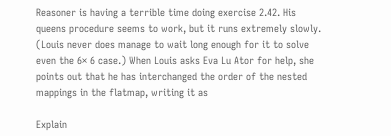Reasoner is having a terrible time doing exercise 2.42. His queens procedure seems to work, but it runs extremely slowly. (Louis never does manage to wait long enough for it to solve even the 6× 6 case.) When Louis asks Eva Lu Ator for help, she points out that he has interchanged the order of the nested mappings in the flatmap, writing it as

Explain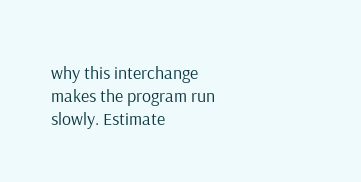why this interchange makes the program run slowly. Estimate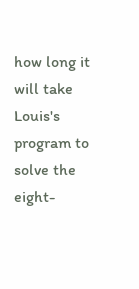how long it will take Louis's program to solve the eight-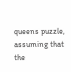queens puzzle, assuming that the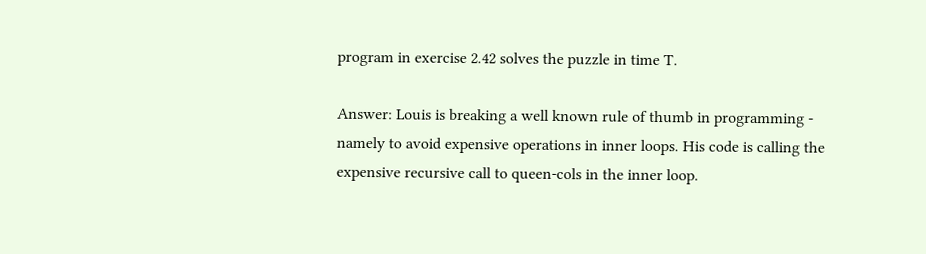program in exercise 2.42 solves the puzzle in time T.

Answer: Louis is breaking a well known rule of thumb in programming - namely to avoid expensive operations in inner loops. His code is calling the expensive recursive call to queen-cols in the inner loop.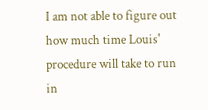I am not able to figure out how much time Louis' procedure will take to run in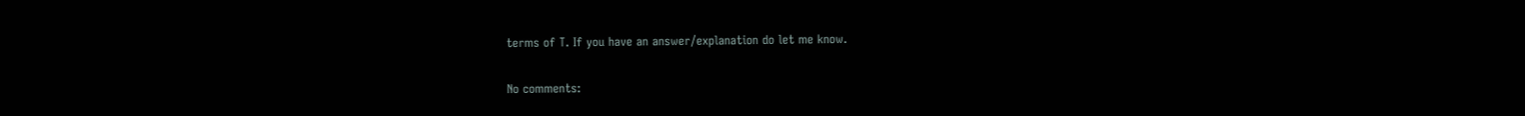terms of T. If you have an answer/explanation do let me know.

No comments: